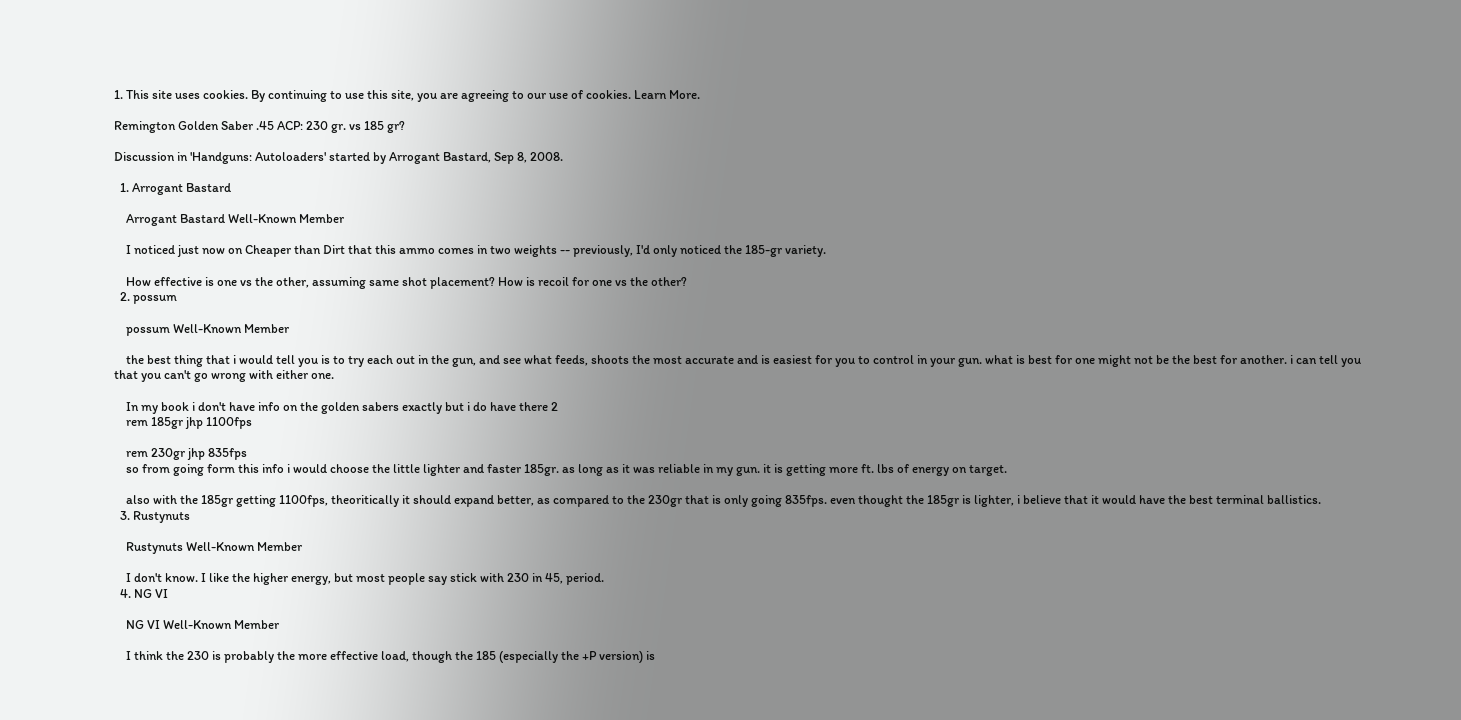1. This site uses cookies. By continuing to use this site, you are agreeing to our use of cookies. Learn More.

Remington Golden Saber .45 ACP: 230 gr. vs 185 gr?

Discussion in 'Handguns: Autoloaders' started by Arrogant Bastard, Sep 8, 2008.

  1. Arrogant Bastard

    Arrogant Bastard Well-Known Member

    I noticed just now on Cheaper than Dirt that this ammo comes in two weights -- previously, I'd only noticed the 185-gr variety.

    How effective is one vs the other, assuming same shot placement? How is recoil for one vs the other?
  2. possum

    possum Well-Known Member

    the best thing that i would tell you is to try each out in the gun, and see what feeds, shoots the most accurate and is easiest for you to control in your gun. what is best for one might not be the best for another. i can tell you that you can't go wrong with either one.

    In my book i don't have info on the golden sabers exactly but i do have there 2
    rem 185gr jhp 1100fps

    rem 230gr jhp 835fps
    so from going form this info i would choose the little lighter and faster 185gr. as long as it was reliable in my gun. it is getting more ft. lbs of energy on target.

    also with the 185gr getting 1100fps, theoritically it should expand better, as compared to the 230gr that is only going 835fps. even thought the 185gr is lighter, i believe that it would have the best terminal ballistics.
  3. Rustynuts

    Rustynuts Well-Known Member

    I don't know. I like the higher energy, but most people say stick with 230 in 45, period.
  4. NG VI

    NG VI Well-Known Member

    I think the 230 is probably the more effective load, though the 185 (especially the +P version) is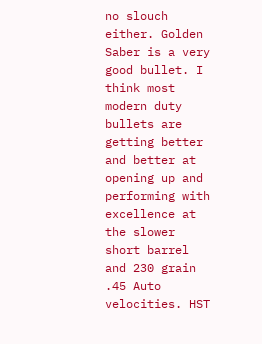no slouch either. Golden Saber is a very good bullet. I think most modern duty bullets are getting better and better at opening up and performing with excellence at the slower short barrel and 230 grain .45 Auto velocities. HST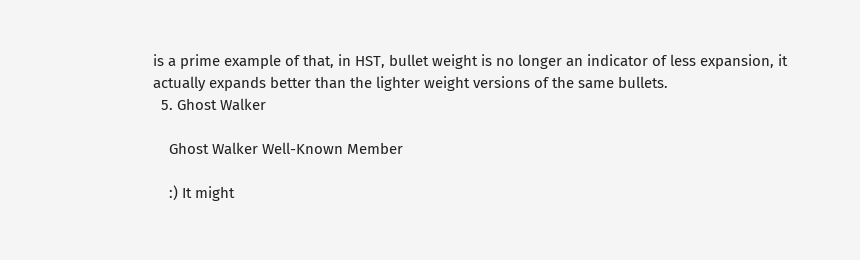is a prime example of that, in HST, bullet weight is no longer an indicator of less expansion, it actually expands better than the lighter weight versions of the same bullets.
  5. Ghost Walker

    Ghost Walker Well-Known Member

    :) It might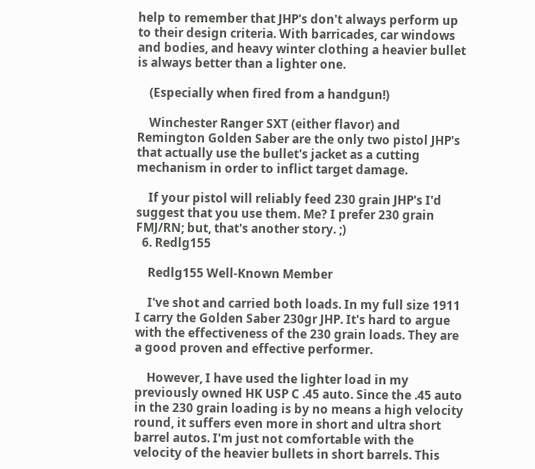help to remember that JHP's don't always perform up to their design criteria. With barricades, car windows and bodies, and heavy winter clothing a heavier bullet is always better than a lighter one.

    (Especially when fired from a handgun!)

    Winchester Ranger SXT (either flavor) and Remington Golden Saber are the only two pistol JHP's that actually use the bullet's jacket as a cutting mechanism in order to inflict target damage.

    If your pistol will reliably feed 230 grain JHP's I'd suggest that you use them. Me? I prefer 230 grain FMJ/RN; but, that's another story. ;)
  6. Redlg155

    Redlg155 Well-Known Member

    I've shot and carried both loads. In my full size 1911 I carry the Golden Saber 230gr JHP. It's hard to argue with the effectiveness of the 230 grain loads. They are a good proven and effective performer.

    However, I have used the lighter load in my previously owned HK USP C .45 auto. Since the .45 auto in the 230 grain loading is by no means a high velocity round, it suffers even more in short and ultra short barrel autos. I'm just not comfortable with the velocity of the heavier bullets in short barrels. This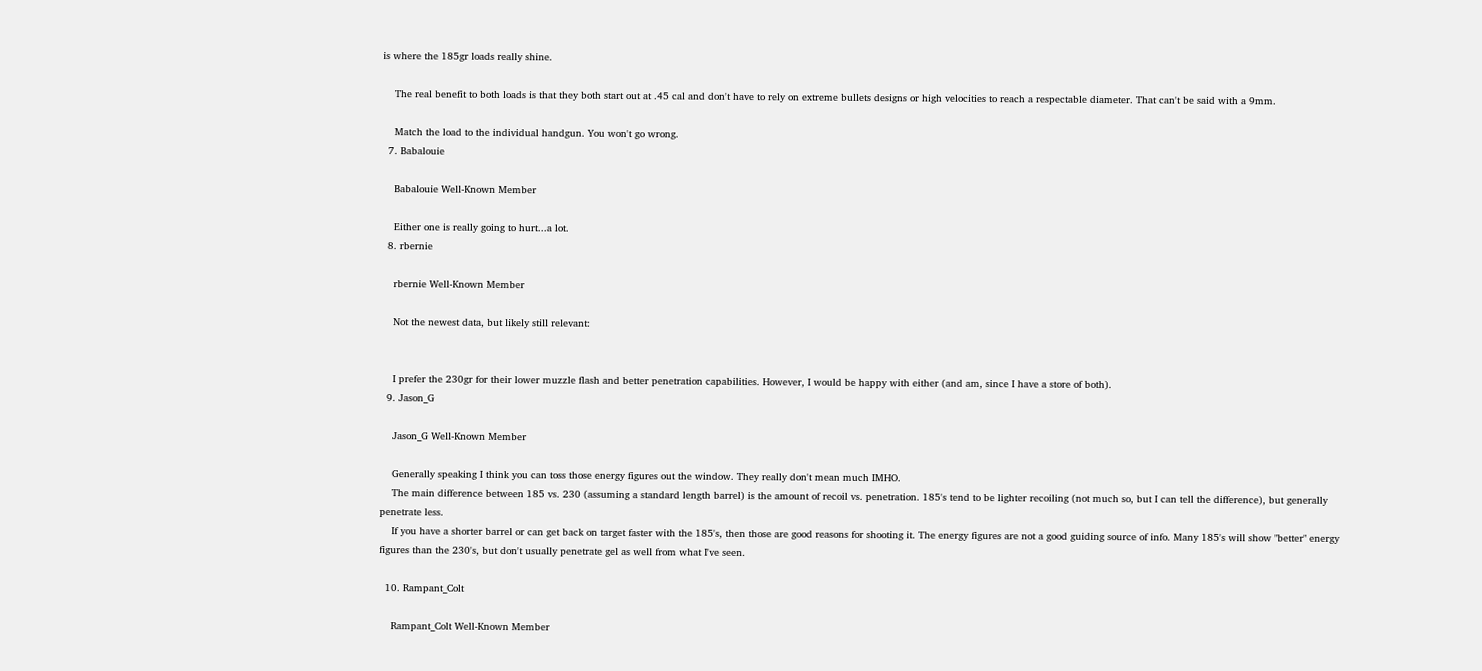is where the 185gr loads really shine.

    The real benefit to both loads is that they both start out at .45 cal and don't have to rely on extreme bullets designs or high velocities to reach a respectable diameter. That can't be said with a 9mm.

    Match the load to the individual handgun. You won't go wrong.
  7. Babalouie

    Babalouie Well-Known Member

    Either one is really going to hurt...a lot.
  8. rbernie

    rbernie Well-Known Member

    Not the newest data, but likely still relevant:


    I prefer the 230gr for their lower muzzle flash and better penetration capabilities. However, I would be happy with either (and am, since I have a store of both).
  9. Jason_G

    Jason_G Well-Known Member

    Generally speaking I think you can toss those energy figures out the window. They really don't mean much IMHO.
    The main difference between 185 vs. 230 (assuming a standard length barrel) is the amount of recoil vs. penetration. 185's tend to be lighter recoiling (not much so, but I can tell the difference), but generally penetrate less.
    If you have a shorter barrel or can get back on target faster with the 185's, then those are good reasons for shooting it. The energy figures are not a good guiding source of info. Many 185's will show "better" energy figures than the 230's, but don't usually penetrate gel as well from what I've seen.

  10. Rampant_Colt

    Rampant_Colt Well-Known Member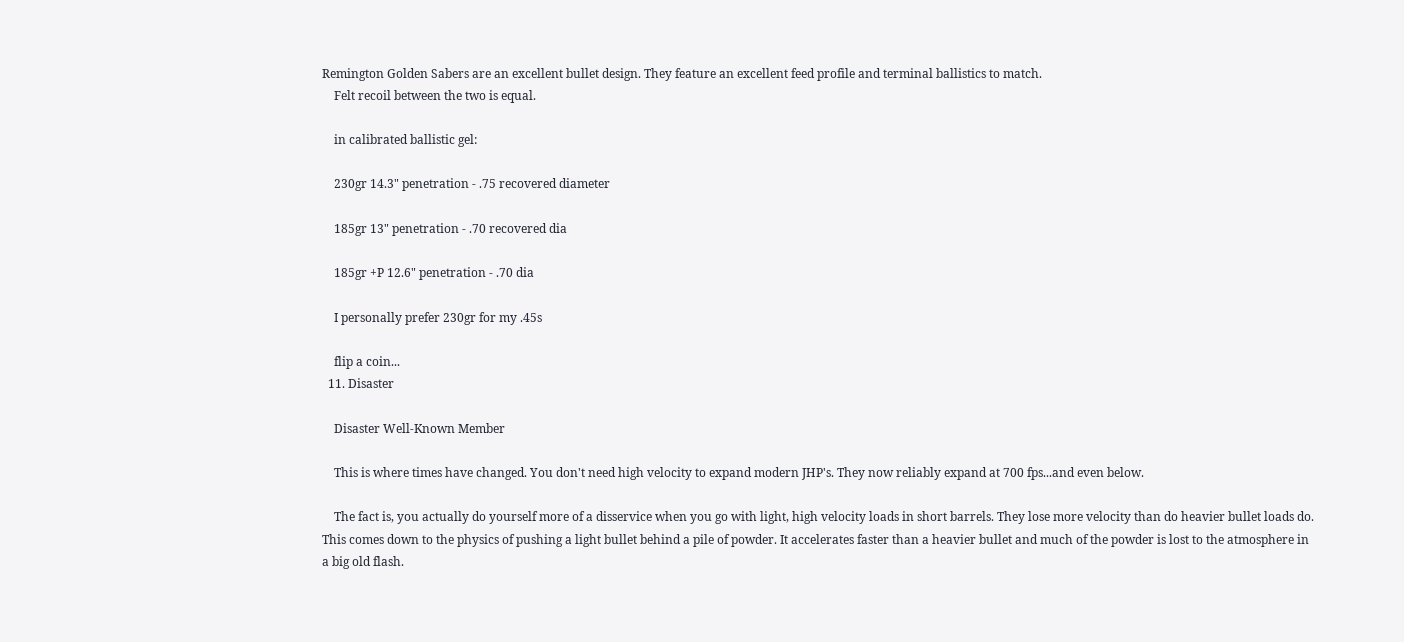Remington Golden Sabers are an excellent bullet design. They feature an excellent feed profile and terminal ballistics to match.
    Felt recoil between the two is equal.

    in calibrated ballistic gel:

    230gr 14.3" penetration - .75 recovered diameter

    185gr 13" penetration - .70 recovered dia

    185gr +P 12.6" penetration - .70 dia

    I personally prefer 230gr for my .45s

    flip a coin...
  11. Disaster

    Disaster Well-Known Member

    This is where times have changed. You don't need high velocity to expand modern JHP's. They now reliably expand at 700 fps...and even below.

    The fact is, you actually do yourself more of a disservice when you go with light, high velocity loads in short barrels. They lose more velocity than do heavier bullet loads do. This comes down to the physics of pushing a light bullet behind a pile of powder. It accelerates faster than a heavier bullet and much of the powder is lost to the atmosphere in a big old flash.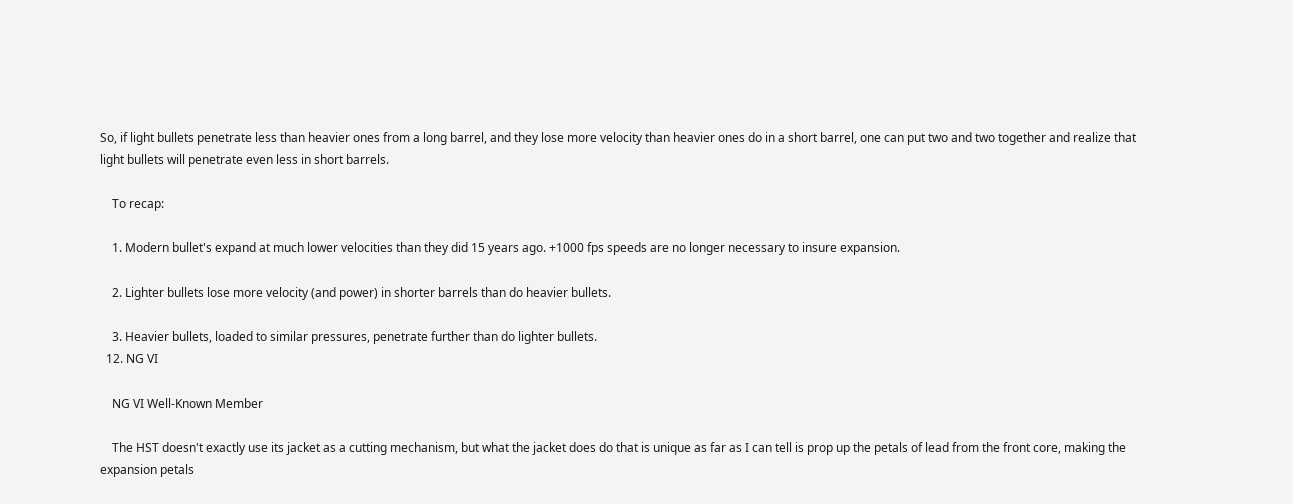So, if light bullets penetrate less than heavier ones from a long barrel, and they lose more velocity than heavier ones do in a short barrel, one can put two and two together and realize that light bullets will penetrate even less in short barrels.

    To recap:

    1. Modern bullet's expand at much lower velocities than they did 15 years ago. +1000 fps speeds are no longer necessary to insure expansion.

    2. Lighter bullets lose more velocity (and power) in shorter barrels than do heavier bullets.

    3. Heavier bullets, loaded to similar pressures, penetrate further than do lighter bullets.
  12. NG VI

    NG VI Well-Known Member

    The HST doesn't exactly use its jacket as a cutting mechanism, but what the jacket does do that is unique as far as I can tell is prop up the petals of lead from the front core, making the expansion petals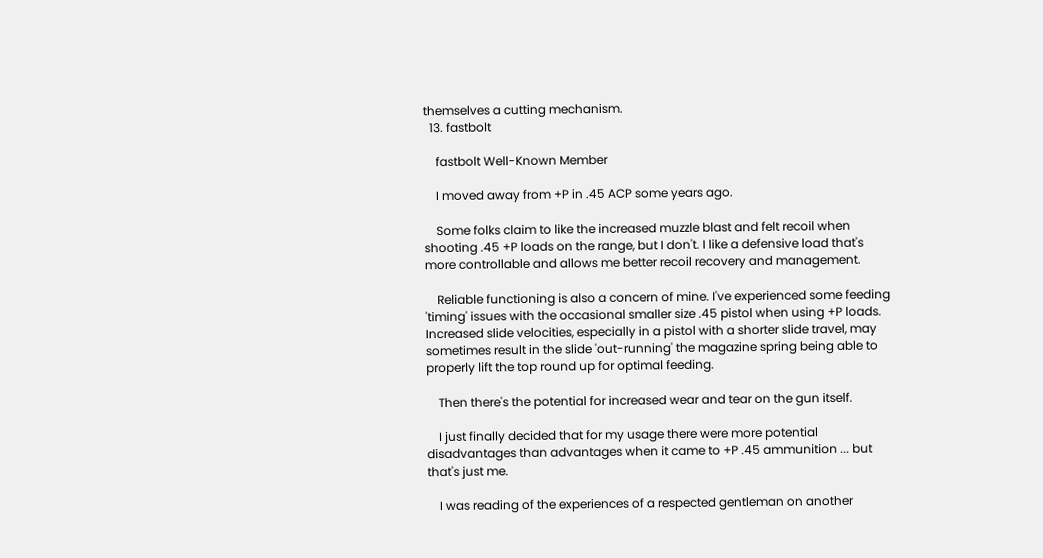themselves a cutting mechanism.
  13. fastbolt

    fastbolt Well-Known Member

    I moved away from +P in .45 ACP some years ago.

    Some folks claim to like the increased muzzle blast and felt recoil when shooting .45 +P loads on the range, but I don't. I like a defensive load that's more controllable and allows me better recoil recovery and management.

    Reliable functioning is also a concern of mine. I've experienced some feeding 'timing' issues with the occasional smaller size .45 pistol when using +P loads. Increased slide velocities, especially in a pistol with a shorter slide travel, may sometimes result in the slide 'out-running' the magazine spring being able to properly lift the top round up for optimal feeding.

    Then there's the potential for increased wear and tear on the gun itself.

    I just finally decided that for my usage there were more potential disadvantages than advantages when it came to +P .45 ammunition ... but that's just me.

    I was reading of the experiences of a respected gentleman on another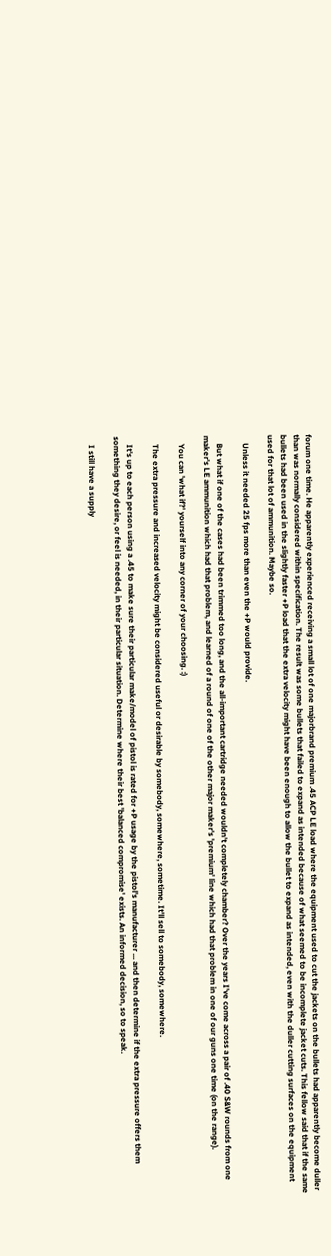forum one time. He apparently experienced receiving a small lot of one majorbrand premium .45 ACP LE load where the equipment used to cut the jackets on the bullets had apparently become duller than was normally considered within specification. The result was some bullets that failed to expand as intended because of what seemed to be incomplete jacket cuts. This fellow said that if the same bullets had been used in the slightly faster +P load that the extra velocity might have been enough to allow the bullet to expand as intended, even with the duller cutting surfaces on the equipment used for that lot of ammunition. Maybe so.

    Unless it needed 25 fps more than even the +P would provide.

    But what if one of the cases had been trimmed too long, and the all-important cartridge needed wouldn't completely chamber? Over the years I've come across a pair of .40 S&W rounds from one maker's LE ammunition which had that problem, and learned of a round of one of the other major maker's 'premium' line which had that problem in one of our guns one time (on the range).

    You can 'what if?' yourself into any corner of your choosing. :)

    The extra pressure and increased velocity might be considered useful or desirable by somebody, somewhere, sometime. It'll sell to somebody, somewhere.

    It's up to each person using a .45 to make sure their particular make/model of pistol is rated for +P usage by the pistol's manufacturer ... and then determine if the extra pressure offers them something they desire, or feel is needed, in their particular situation. Determine where their best 'balanced compromise' exists. An informed decision, so to speak.

    I still have a supply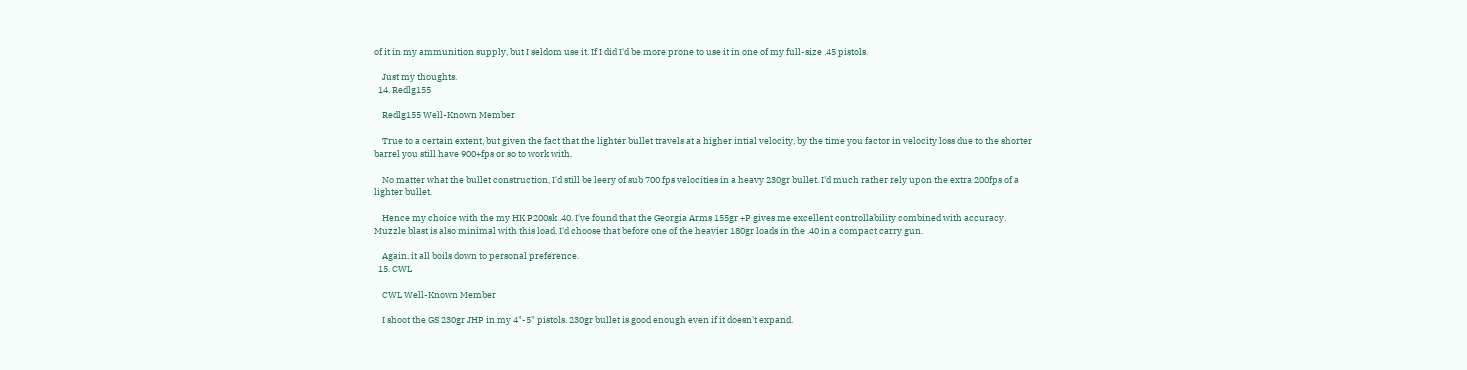of it in my ammunition supply, but I seldom use it. If I did I'd be more prone to use it in one of my full-size .45 pistols.

    Just my thoughts.
  14. Redlg155

    Redlg155 Well-Known Member

    True to a certain extent, but given the fact that the lighter bullet travels at a higher intial velocity, by the time you factor in velocity loss due to the shorter barrel you still have 900+fps or so to work with.

    No matter what the bullet construction, I'd still be leery of sub 700 fps velocities in a heavy 230gr bullet. I'd much rather rely upon the extra 200fps of a lighter bullet.

    Hence my choice with the my HK P200sk .40. I've found that the Georgia Arms 155gr +P gives me excellent controllability combined with accuracy. Muzzle blast is also minimal with this load. I'd choose that before one of the heavier 180gr loads in the .40 in a compact carry gun.

    Again, it all boils down to personal preference.
  15. CWL

    CWL Well-Known Member

    I shoot the GS 230gr JHP in my 4"-5" pistols. 230gr bullet is good enough even if it doesn't expand.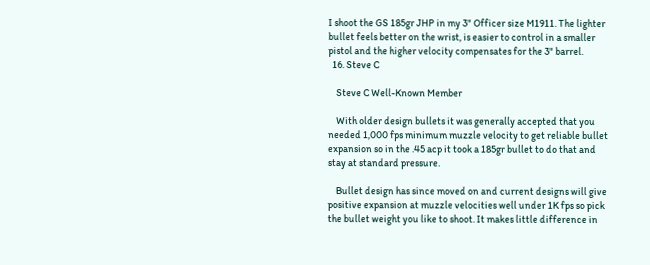I shoot the GS 185gr JHP in my 3" Officer size M1911. The lighter bullet feels better on the wrist, is easier to control in a smaller pistol and the higher velocity compensates for the 3" barrel.
  16. Steve C

    Steve C Well-Known Member

    With older design bullets it was generally accepted that you needed 1,000 fps minimum muzzle velocity to get reliable bullet expansion so in the .45 acp it took a 185gr bullet to do that and stay at standard pressure.

    Bullet design has since moved on and current designs will give positive expansion at muzzle velocities well under 1K fps so pick the bullet weight you like to shoot. It makes little difference in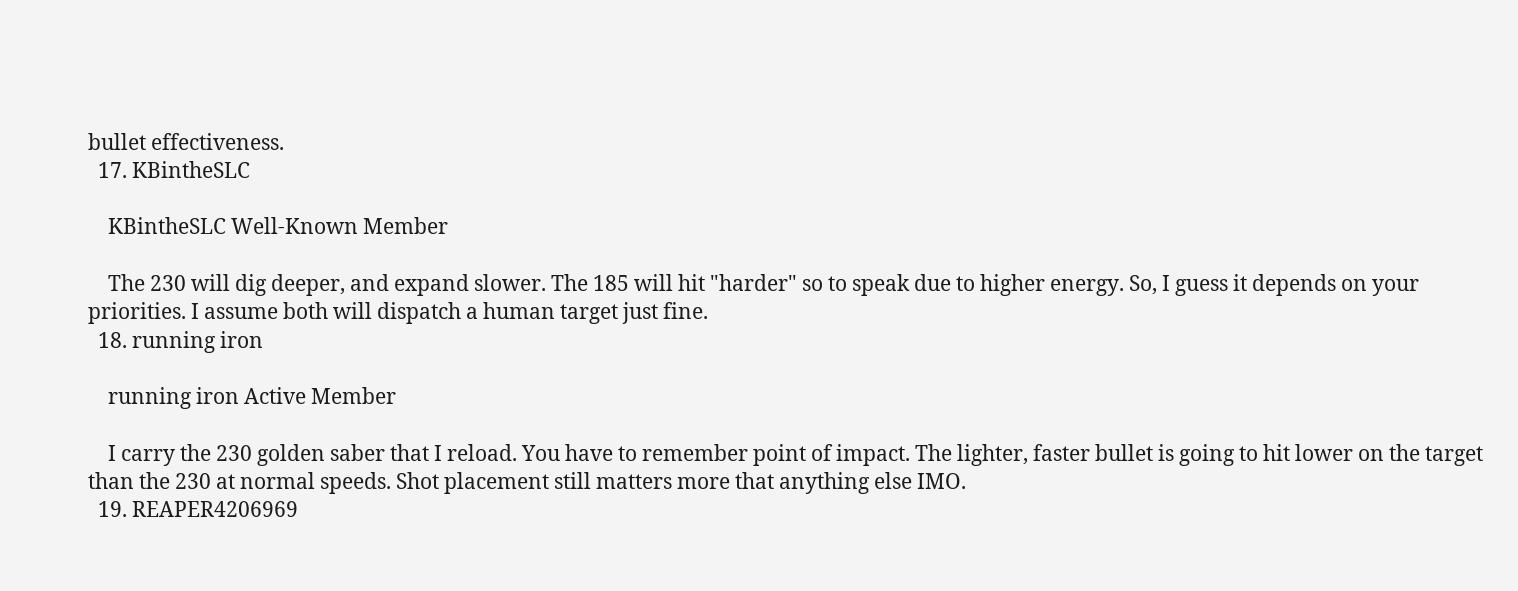bullet effectiveness.
  17. KBintheSLC

    KBintheSLC Well-Known Member

    The 230 will dig deeper, and expand slower. The 185 will hit "harder" so to speak due to higher energy. So, I guess it depends on your priorities. I assume both will dispatch a human target just fine.
  18. running iron

    running iron Active Member

    I carry the 230 golden saber that I reload. You have to remember point of impact. The lighter, faster bullet is going to hit lower on the target than the 230 at normal speeds. Shot placement still matters more that anything else IMO.
  19. REAPER4206969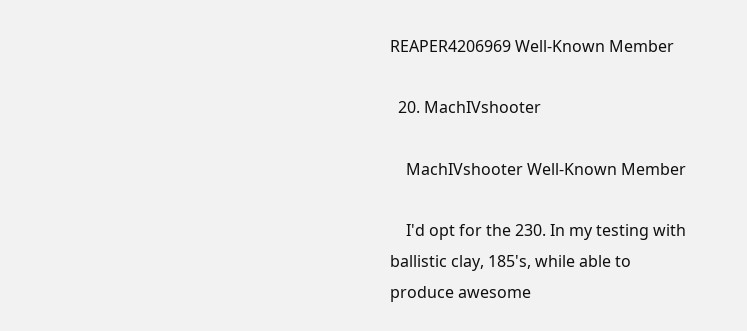REAPER4206969 Well-Known Member

  20. MachIVshooter

    MachIVshooter Well-Known Member

    I'd opt for the 230. In my testing with ballistic clay, 185's, while able to produce awesome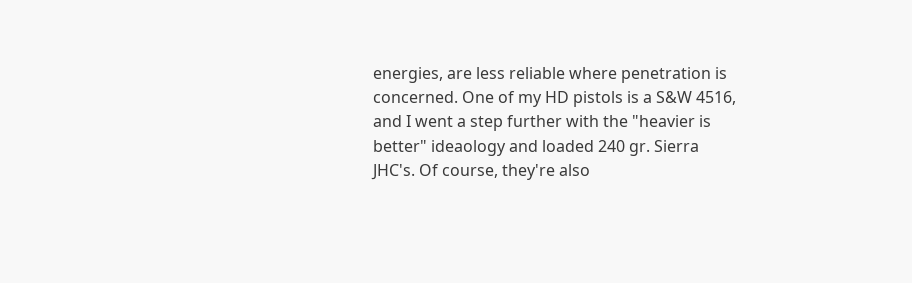energies, are less reliable where penetration is concerned. One of my HD pistols is a S&W 4516, and I went a step further with the "heavier is better" ideaology and loaded 240 gr. Sierra JHC's. Of course, they're also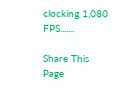clocking 1,080 FPS.......

Share This Page